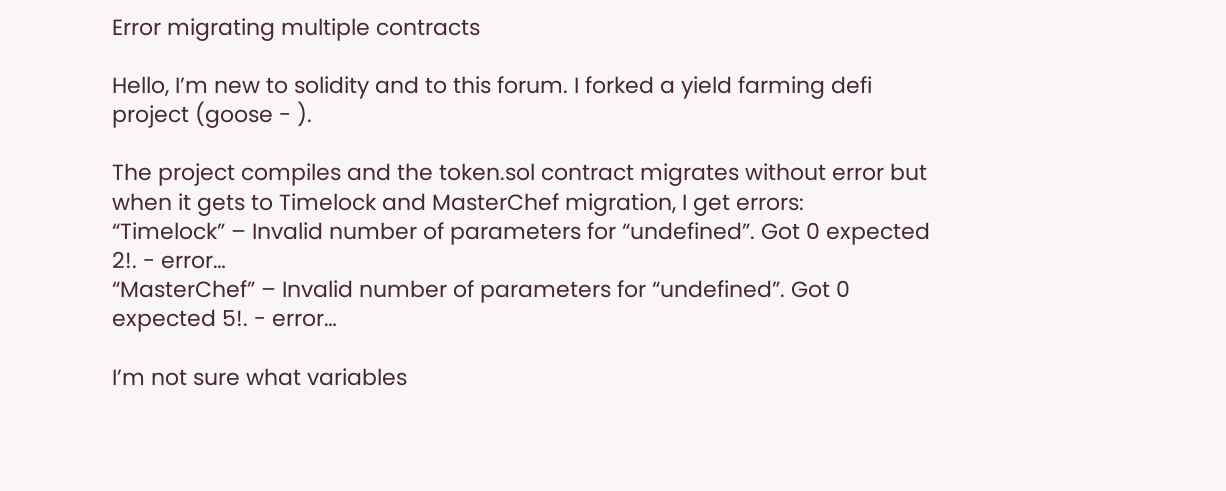Error migrating multiple contracts

Hello, I’m new to solidity and to this forum. I forked a yield farming defi project (goose - ).

The project compiles and the token.sol contract migrates without error but when it gets to Timelock and MasterChef migration, I get errors:
“Timelock” – Invalid number of parameters for “undefined”. Got 0 expected 2!. - error…
“MasterChef” – Invalid number of parameters for “undefined”. Got 0 expected 5!. - error…

I’m not sure what variables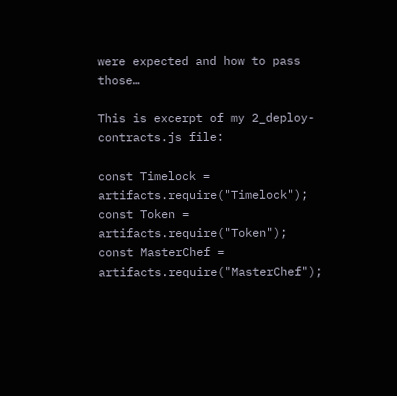were expected and how to pass those…

This is excerpt of my 2_deploy-contracts.js file:

const Timelock = artifacts.require("Timelock");
const Token = artifacts.require("Token");
const MasterChef = artifacts.require("MasterChef");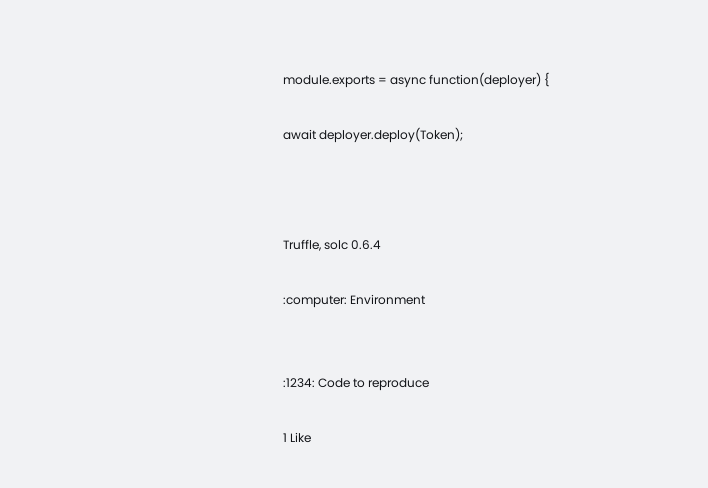module.exports = async function(deployer) {

await deployer.deploy(Token);



Truffle, solc 0.6.4

:computer: Environment


:1234: Code to reproduce

1 Like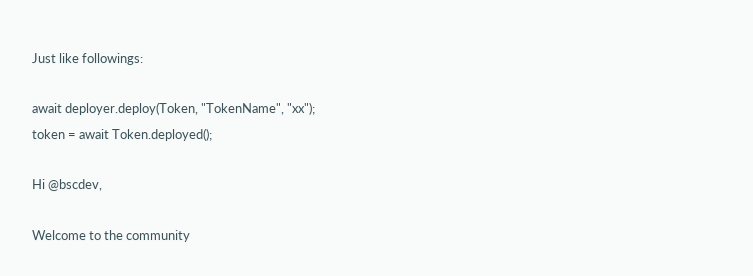Just like followings:

await deployer.deploy(Token, "TokenName", "xx");
token = await Token.deployed();

Hi @bscdev,

Welcome to the community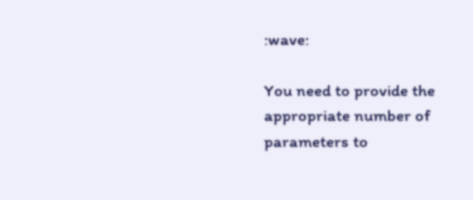:wave:

You need to provide the appropriate number of parameters to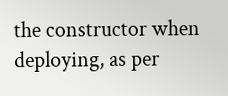the constructor when deploying, as per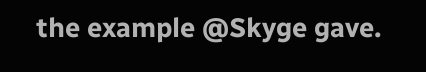the example @Skyge gave.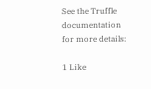See the Truffle documentation for more details:

1 Like